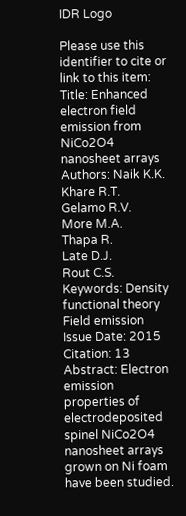IDR Logo

Please use this identifier to cite or link to this item:
Title: Enhanced electron field emission from NiCo2O4 nanosheet arrays
Authors: Naik K.K.
Khare R.T.
Gelamo R.V.
More M.A.
Thapa R.
Late D.J.
Rout C.S.
Keywords: Density functional theory
Field emission
Issue Date: 2015
Citation: 13
Abstract: Electron emission properties of electrodeposited spinel NiCo2O4 nanosheet arrays grown on Ni foam have been studied.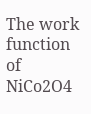The work function of NiCo2O4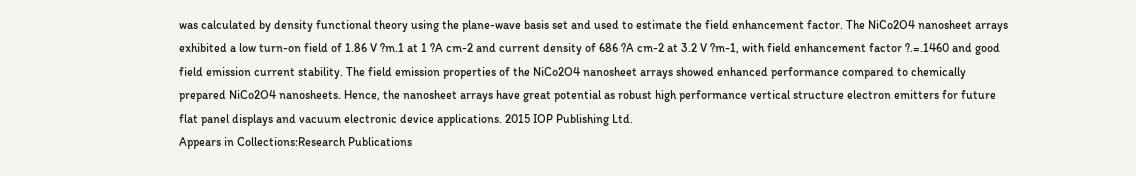was calculated by density functional theory using the plane-wave basis set and used to estimate the field enhancement factor. The NiCo2O4 nanosheet arrays exhibited a low turn-on field of 1.86 V ?m.1 at 1 ?A cm-2 and current density of 686 ?A cm-2 at 3.2 V ?m-1, with field enhancement factor ?.=.1460 and good field emission current stability. The field emission properties of the NiCo2O4 nanosheet arrays showed enhanced performance compared to chemically prepared NiCo2O4 nanosheets. Hence, the nanosheet arrays have great potential as robust high performance vertical structure electron emitters for future flat panel displays and vacuum electronic device applications. 2015 IOP Publishing Ltd.
Appears in Collections:Research Publications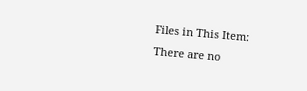Files in This Item:
There are no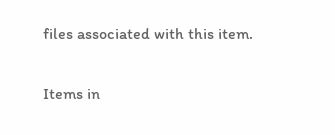files associated with this item.

Items in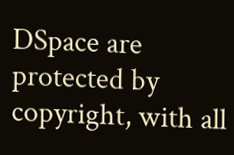DSpace are protected by copyright, with all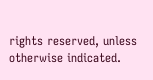rights reserved, unless otherwise indicated.